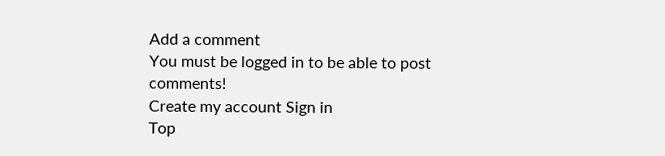Add a comment
You must be logged in to be able to post comments!
Create my account Sign in
Top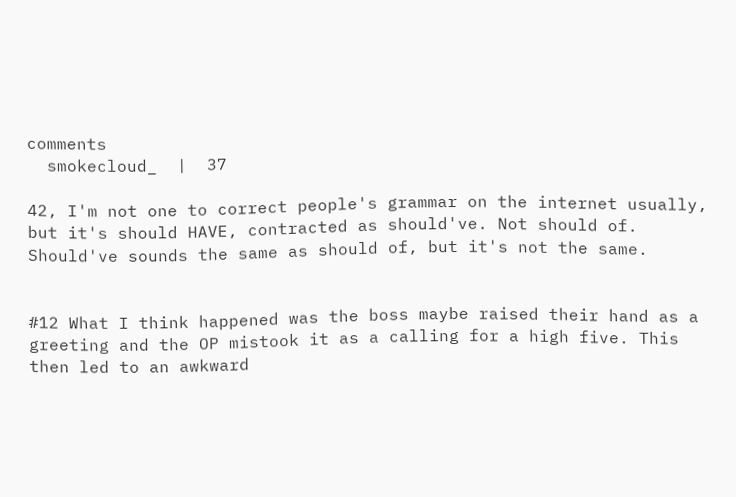comments
  smokecloud_  |  37

42, I'm not one to correct people's grammar on the internet usually, but it's should HAVE, contracted as should've. Not should of. Should've sounds the same as should of, but it's not the same.


#12 What I think happened was the boss maybe raised their hand as a greeting and the OP mistook it as a calling for a high five. This then led to an awkward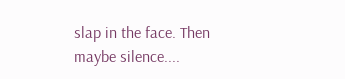slap in the face. Then maybe silence....